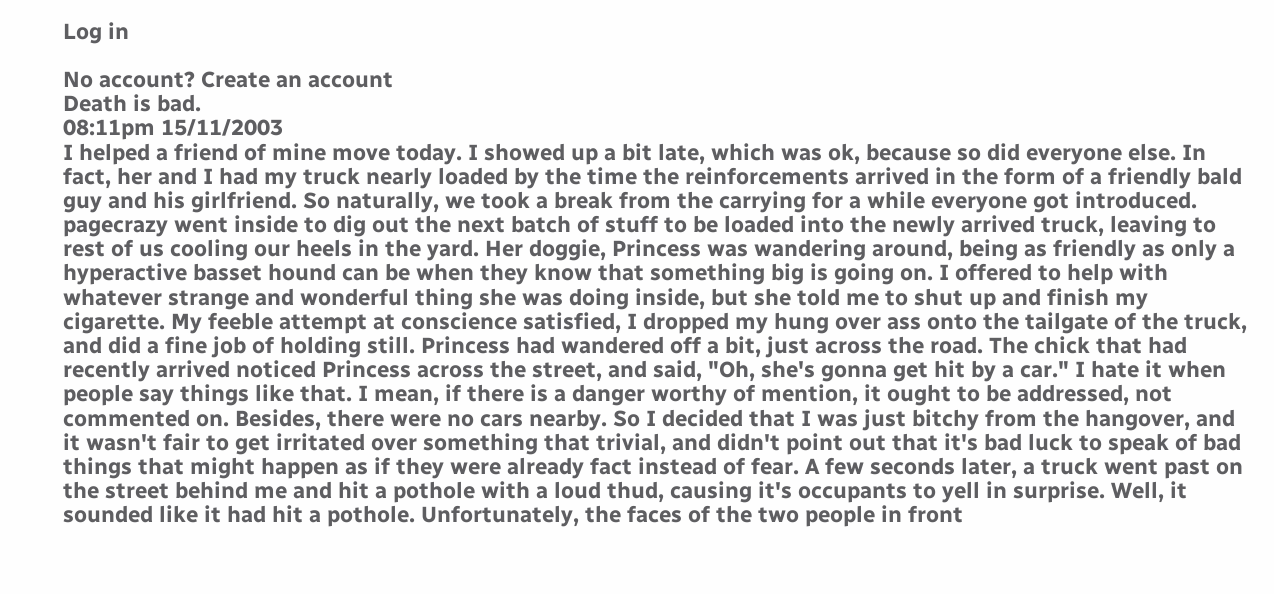Log in

No account? Create an account
Death is bad.
08:11pm 15/11/2003
I helped a friend of mine move today. I showed up a bit late, which was ok, because so did everyone else. In fact, her and I had my truck nearly loaded by the time the reinforcements arrived in the form of a friendly bald guy and his girlfriend. So naturally, we took a break from the carrying for a while everyone got introduced. pagecrazy went inside to dig out the next batch of stuff to be loaded into the newly arrived truck, leaving to rest of us cooling our heels in the yard. Her doggie, Princess was wandering around, being as friendly as only a hyperactive basset hound can be when they know that something big is going on. I offered to help with whatever strange and wonderful thing she was doing inside, but she told me to shut up and finish my cigarette. My feeble attempt at conscience satisfied, I dropped my hung over ass onto the tailgate of the truck, and did a fine job of holding still. Princess had wandered off a bit, just across the road. The chick that had recently arrived noticed Princess across the street, and said, "Oh, she's gonna get hit by a car." I hate it when people say things like that. I mean, if there is a danger worthy of mention, it ought to be addressed, not commented on. Besides, there were no cars nearby. So I decided that I was just bitchy from the hangover, and it wasn't fair to get irritated over something that trivial, and didn't point out that it's bad luck to speak of bad things that might happen as if they were already fact instead of fear. A few seconds later, a truck went past on the street behind me and hit a pothole with a loud thud, causing it's occupants to yell in surprise. Well, it sounded like it had hit a pothole. Unfortunately, the faces of the two people in front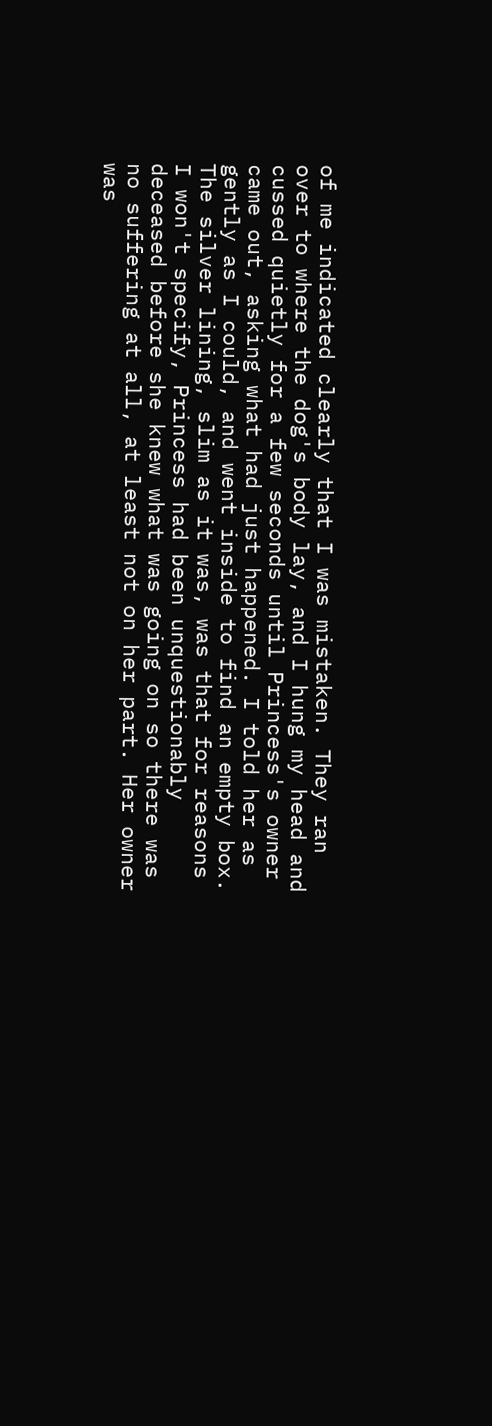of me indicated clearly that I was mistaken. They ran over to where the dog's body lay, and I hung my head and cussed quietly for a few seconds until Princess's owner came out, asking what had just happened. I told her as gently as I could, and went inside to find an empty box. The silver lining, slim as it was, was that for reasons I won't specify, Princess had been unquestionably deceased before she knew what was going on so there was no suffering at all, at least not on her part. Her owner was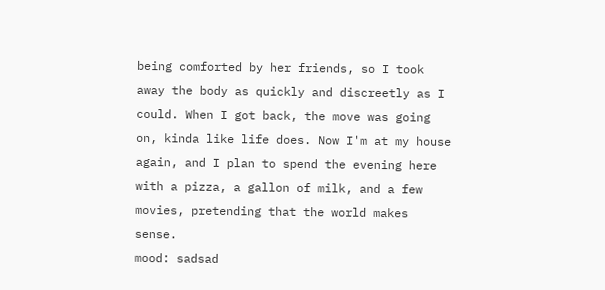being comforted by her friends, so I took away the body as quickly and discreetly as I could. When I got back, the move was going on, kinda like life does. Now I'm at my house again, and I plan to spend the evening here with a pizza, a gallon of milk, and a few movies, pretending that the world makes sense.
mood: sadsad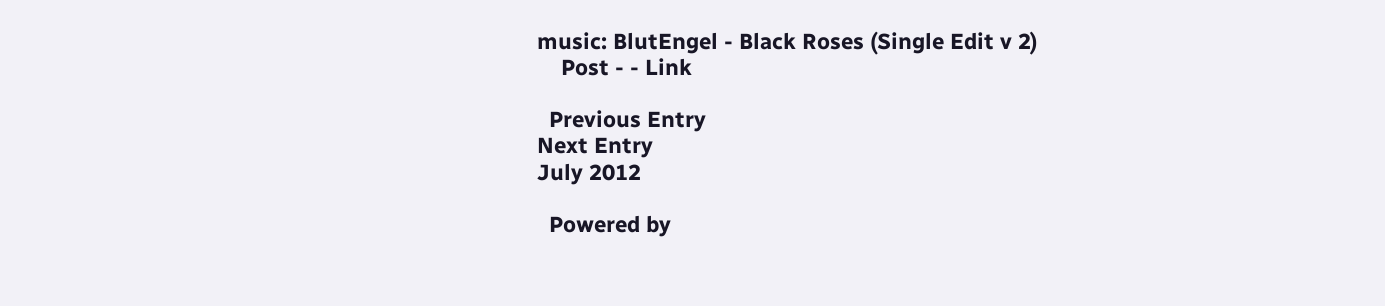music: BlutEngel - Black Roses (Single Edit v 2)
    Post - - Link

  Previous Entry
Next Entry
July 2012

  Powered by